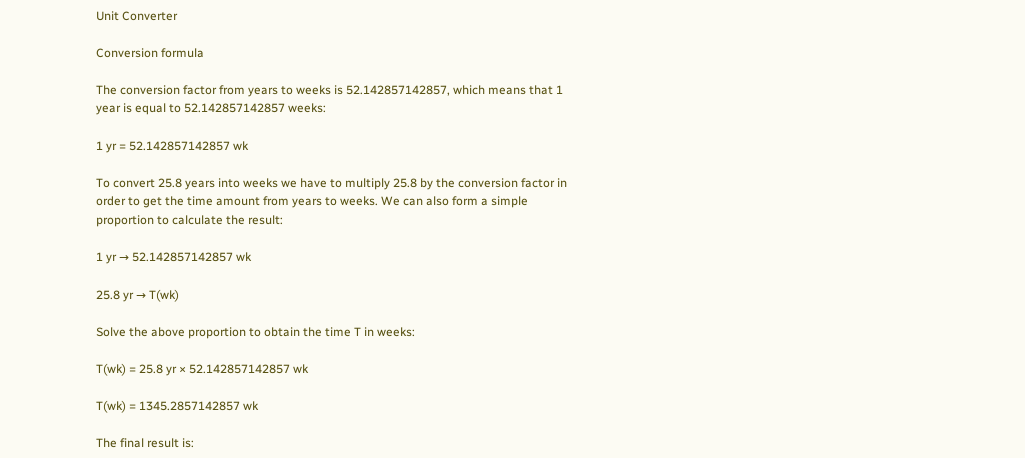Unit Converter

Conversion formula

The conversion factor from years to weeks is 52.142857142857, which means that 1 year is equal to 52.142857142857 weeks:

1 yr = 52.142857142857 wk

To convert 25.8 years into weeks we have to multiply 25.8 by the conversion factor in order to get the time amount from years to weeks. We can also form a simple proportion to calculate the result:

1 yr → 52.142857142857 wk

25.8 yr → T(wk)

Solve the above proportion to obtain the time T in weeks:

T(wk) = 25.8 yr × 52.142857142857 wk

T(wk) = 1345.2857142857 wk

The final result is: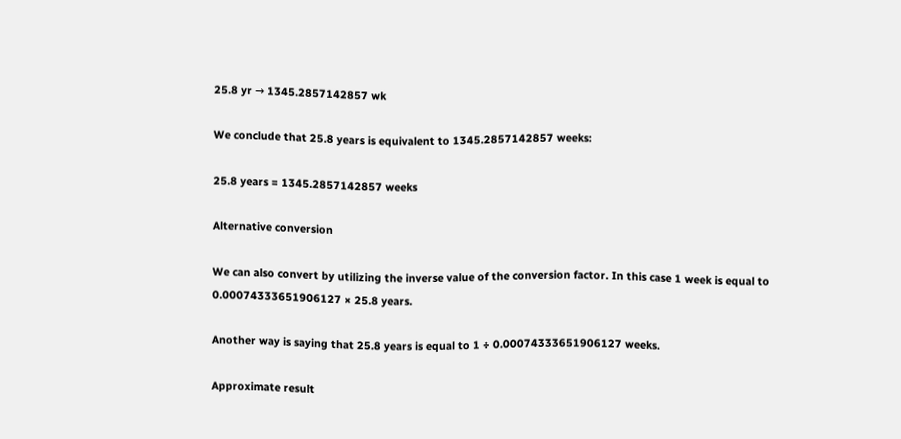25.8 yr → 1345.2857142857 wk

We conclude that 25.8 years is equivalent to 1345.2857142857 weeks:

25.8 years = 1345.2857142857 weeks

Alternative conversion

We can also convert by utilizing the inverse value of the conversion factor. In this case 1 week is equal to 0.00074333651906127 × 25.8 years.

Another way is saying that 25.8 years is equal to 1 ÷ 0.00074333651906127 weeks.

Approximate result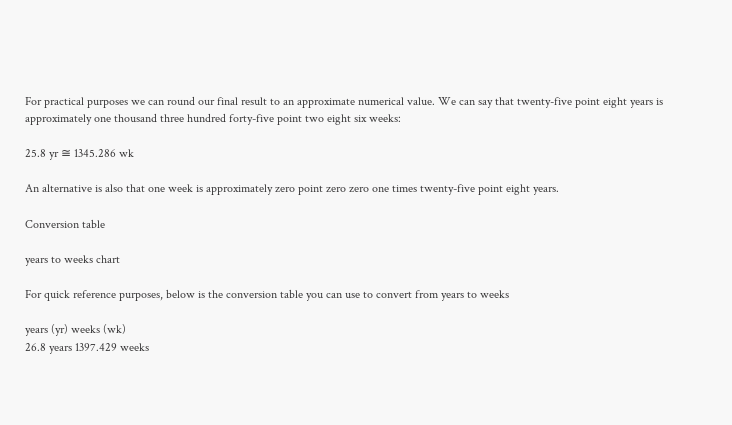For practical purposes we can round our final result to an approximate numerical value. We can say that twenty-five point eight years is approximately one thousand three hundred forty-five point two eight six weeks:

25.8 yr ≅ 1345.286 wk

An alternative is also that one week is approximately zero point zero zero one times twenty-five point eight years.

Conversion table

years to weeks chart

For quick reference purposes, below is the conversion table you can use to convert from years to weeks

years (yr) weeks (wk)
26.8 years 1397.429 weeks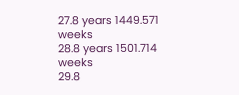27.8 years 1449.571 weeks
28.8 years 1501.714 weeks
29.8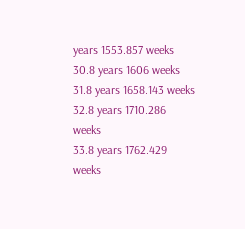years 1553.857 weeks
30.8 years 1606 weeks
31.8 years 1658.143 weeks
32.8 years 1710.286 weeks
33.8 years 1762.429 weeks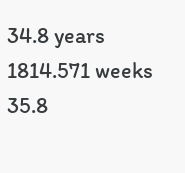34.8 years 1814.571 weeks
35.8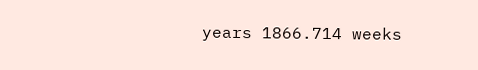years 1866.714 weeks